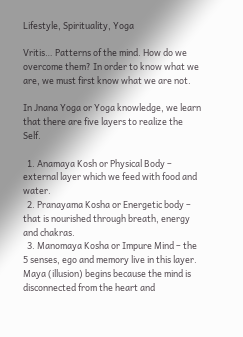Lifestyle, Spirituality, Yoga

Vritis… Patterns of the mind. How do we overcome them? In order to know what we are, we must first know what we are not.

In Jnana Yoga or Yoga knowledge, we learn that there are five layers to realize the Self.

  1. Anamaya Kosh or Physical Body – external layer which we feed with food and water.
  2. Pranayama Kosha or Energetic body – that is nourished through breath, energy and chakras.
  3. Manomaya Kosha or Impure Mind – the 5 senses, ego and memory live in this layer. Maya (illusion) begins because the mind is disconnected from the heart and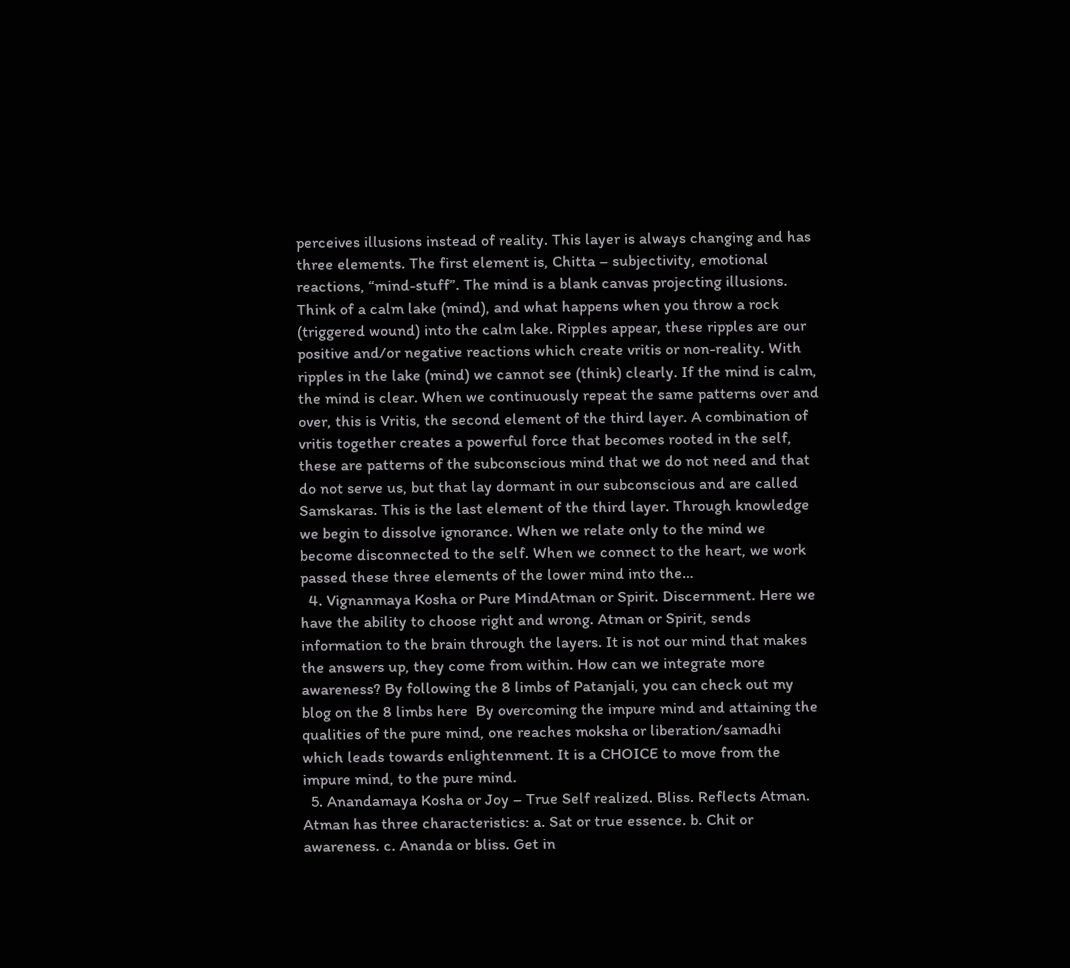perceives illusions instead of reality. This layer is always changing and has three elements. The first element is, Chitta – subjectivity, emotional reactions, “mind-stuff”. The mind is a blank canvas projecting illusions. Think of a calm lake (mind), and what happens when you throw a rock (triggered wound) into the calm lake. Ripples appear, these ripples are our positive and/or negative reactions which create vritis or non-reality. With ripples in the lake (mind) we cannot see (think) clearly. If the mind is calm, the mind is clear. When we continuously repeat the same patterns over and over, this is Vritis, the second element of the third layer. A combination of vritis together creates a powerful force that becomes rooted in the self, these are patterns of the subconscious mind that we do not need and that do not serve us, but that lay dormant in our subconscious and are called Samskaras. This is the last element of the third layer. Through knowledge we begin to dissolve ignorance. When we relate only to the mind we become disconnected to the self. When we connect to the heart, we work passed these three elements of the lower mind into the…
  4. Vignanmaya Kosha or Pure MindAtman or Spirit. Discernment. Here we have the ability to choose right and wrong. Atman or Spirit, sends information to the brain through the layers. It is not our mind that makes the answers up, they come from within. How can we integrate more awareness? By following the 8 limbs of Patanjali, you can check out my blog on the 8 limbs here  By overcoming the impure mind and attaining the qualities of the pure mind, one reaches moksha or liberation/samadhi which leads towards enlightenment. It is a CHOICE to move from the impure mind, to the pure mind.
  5. Anandamaya Kosha or Joy – True Self realized. Bliss. Reflects Atman. Atman has three characteristics: a. Sat or true essence. b. Chit or awareness. c. Ananda or bliss. Get in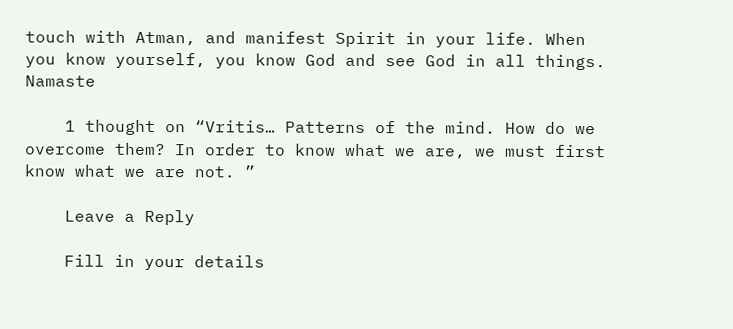touch with Atman, and manifest Spirit in your life. When you know yourself, you know God and see God in all things. Namaste

    1 thought on “Vritis… Patterns of the mind. How do we overcome them? In order to know what we are, we must first know what we are not. ”

    Leave a Reply

    Fill in your details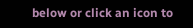below or click an icon to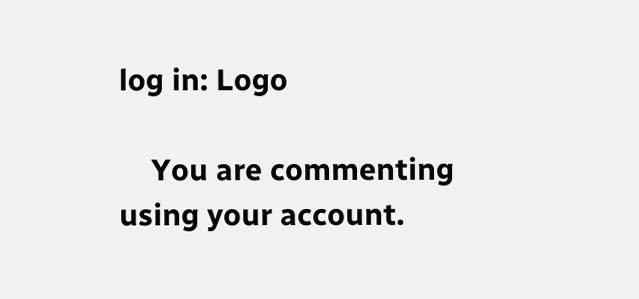log in: Logo

    You are commenting using your account.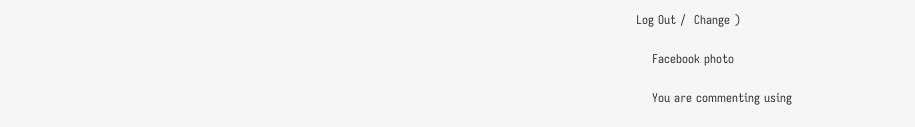Log Out /  Change )

    Facebook photo

    You are commenting using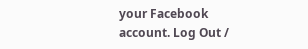your Facebook account. Log Out /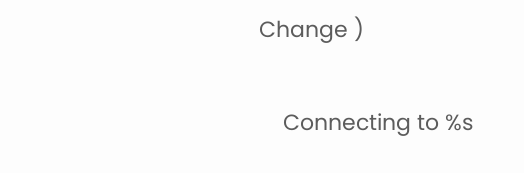Change )

    Connecting to %s